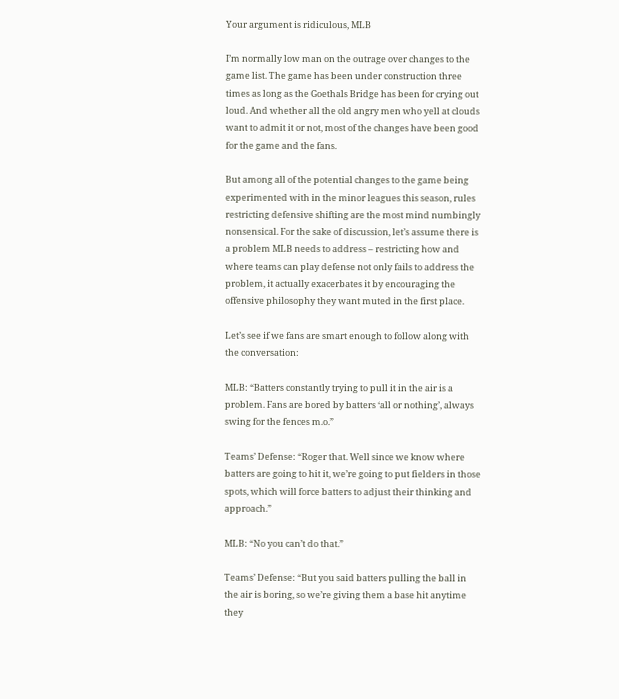Your argument is ridiculous, MLB

I’m normally low man on the outrage over changes to the game list. The game has been under construction three times as long as the Goethals Bridge has been for crying out loud. And whether all the old angry men who yell at clouds want to admit it or not, most of the changes have been good for the game and the fans.

But among all of the potential changes to the game being experimented with in the minor leagues this season, rules restricting defensive shifting are the most mind numbingly nonsensical. For the sake of discussion, let’s assume there is a problem MLB needs to address – restricting how and where teams can play defense not only fails to address the problem, it actually exacerbates it by encouraging the offensive philosophy they want muted in the first place.

Let’s see if we fans are smart enough to follow along with the conversation:

MLB: “Batters constantly trying to pull it in the air is a problem. Fans are bored by batters ‘all or nothing’, always swing for the fences m.o.”

Teams’ Defense: “Roger that. Well since we know where batters are going to hit it, we’re going to put fielders in those spots, which will force batters to adjust their thinking and approach.”

MLB: “No you can’t do that.”

Teams’ Defense: “But you said batters pulling the ball in the air is boring, so we’re giving them a base hit anytime they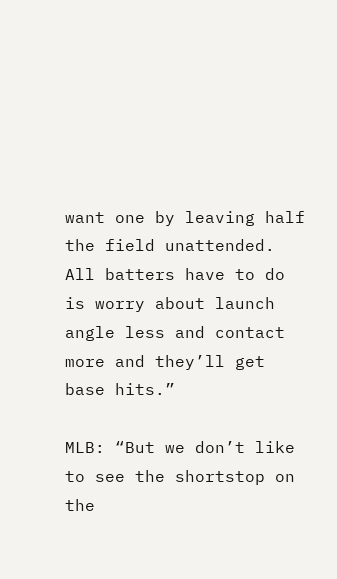want one by leaving half the field unattended. All batters have to do is worry about launch angle less and contact more and they’ll get base hits.”

MLB: “But we don’t like to see the shortstop on the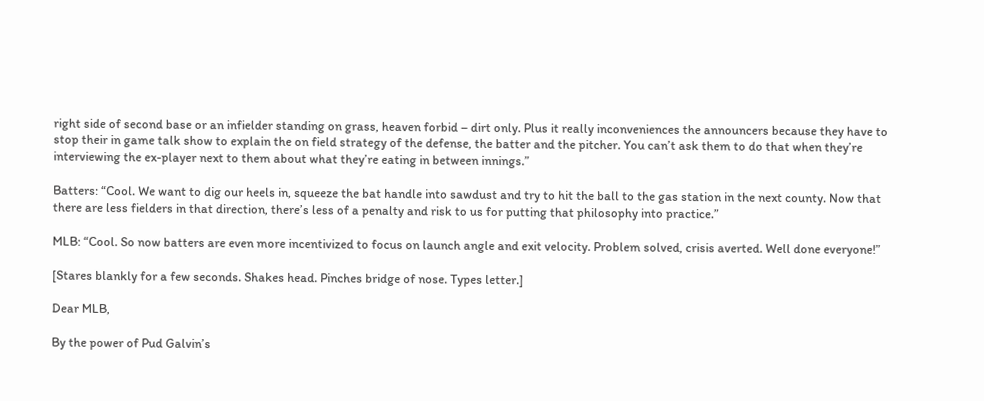right side of second base or an infielder standing on grass, heaven forbid – dirt only. Plus it really inconveniences the announcers because they have to stop their in game talk show to explain the on field strategy of the defense, the batter and the pitcher. You can’t ask them to do that when they’re interviewing the ex-player next to them about what they’re eating in between innings.”

Batters: “Cool. We want to dig our heels in, squeeze the bat handle into sawdust and try to hit the ball to the gas station in the next county. Now that there are less fielders in that direction, there’s less of a penalty and risk to us for putting that philosophy into practice.”

MLB: “Cool. So now batters are even more incentivized to focus on launch angle and exit velocity. Problem solved, crisis averted. Well done everyone!”

[Stares blankly for a few seconds. Shakes head. Pinches bridge of nose. Types letter.]

Dear MLB,

By the power of Pud Galvin’s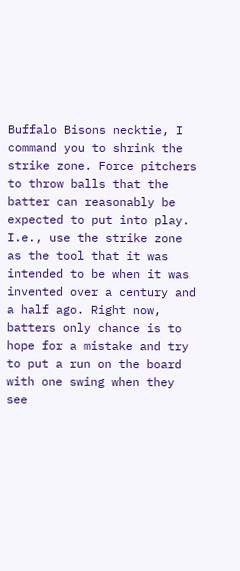Buffalo Bisons necktie, I command you to shrink the strike zone. Force pitchers to throw balls that the batter can reasonably be expected to put into play. I.e., use the strike zone as the tool that it was intended to be when it was invented over a century and a half ago. Right now, batters only chance is to hope for a mistake and try to put a run on the board with one swing when they see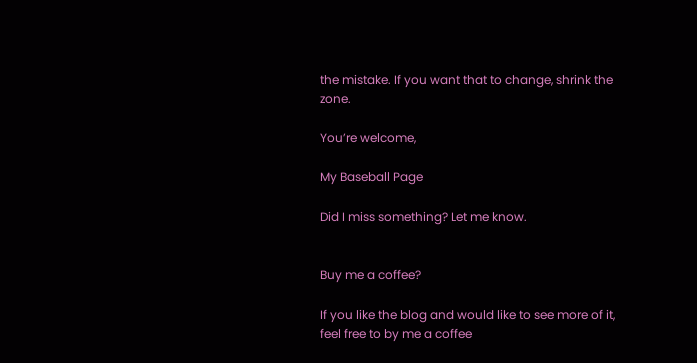the mistake. If you want that to change, shrink the zone.

You’re welcome,

My Baseball Page

Did I miss something? Let me know.


Buy me a coffee?

If you like the blog and would like to see more of it, feel free to by me a coffee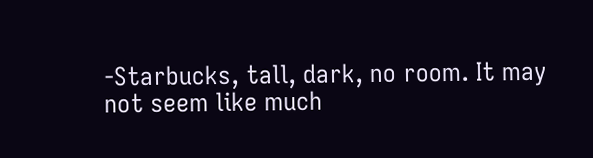-Starbucks, tall, dark, no room. It may not seem like much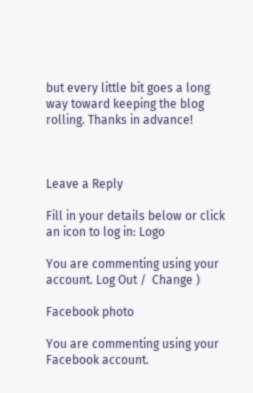but every little bit goes a long way toward keeping the blog rolling. Thanks in advance!



Leave a Reply

Fill in your details below or click an icon to log in: Logo

You are commenting using your account. Log Out /  Change )

Facebook photo

You are commenting using your Facebook account.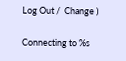Log Out /  Change )

Connecting to %s